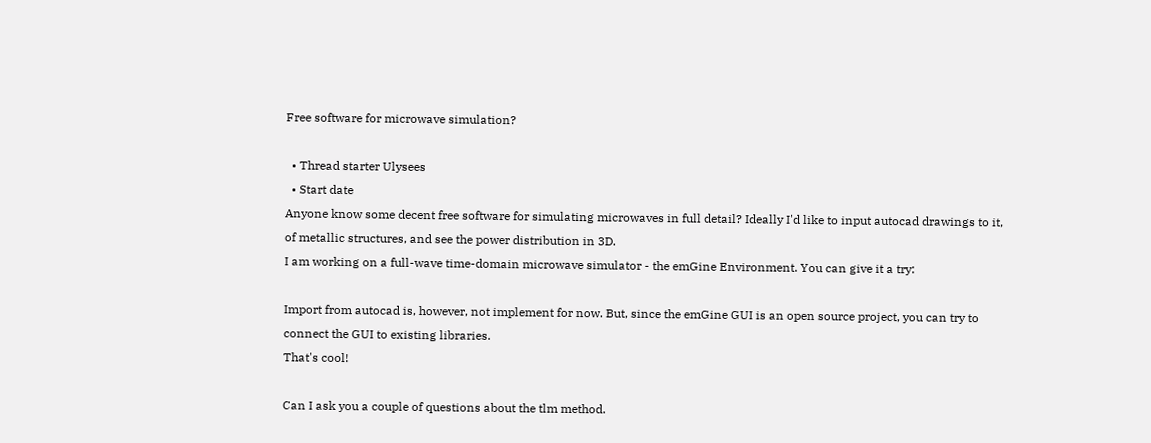Free software for microwave simulation?

  • Thread starter Ulysees
  • Start date
Anyone know some decent free software for simulating microwaves in full detail? Ideally I'd like to input autocad drawings to it, of metallic structures, and see the power distribution in 3D.
I am working on a full-wave time-domain microwave simulator - the emGine Environment. You can give it a try:

Import from autocad is, however, not implement for now. But, since the emGine GUI is an open source project, you can try to connect the GUI to existing libraries.
That's cool!

Can I ask you a couple of questions about the tlm method.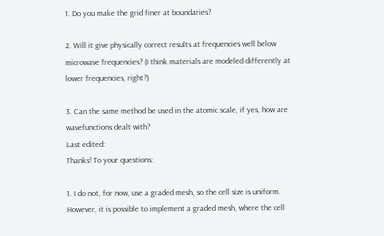1. Do you make the grid finer at boundaries?

2. Will it give physically correct results at frequencies well below microwave frequencies? (I think materials are modeled differently at lower frequencies, right?)

3. Can the same method be used in the atomic scale, if yes, how are wavefunctions dealt with?
Last edited:
Thanks! To your questions:

1. I do not, for now, use a graded mesh, so the cell size is uniform. However, it is possible to implement a graded mesh, where the cell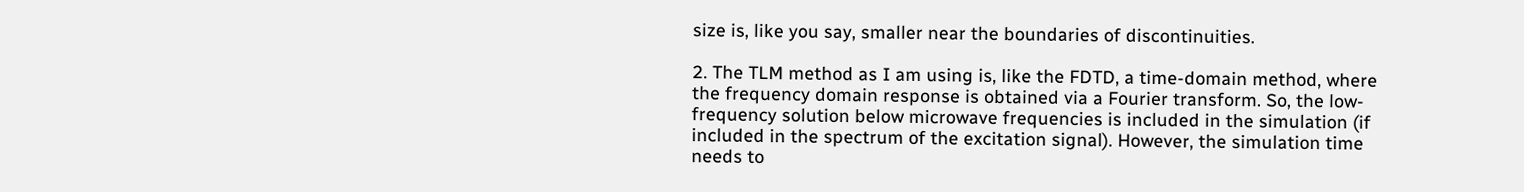size is, like you say, smaller near the boundaries of discontinuities.

2. The TLM method as I am using is, like the FDTD, a time-domain method, where the frequency domain response is obtained via a Fourier transform. So, the low-frequency solution below microwave frequencies is included in the simulation (if included in the spectrum of the excitation signal). However, the simulation time needs to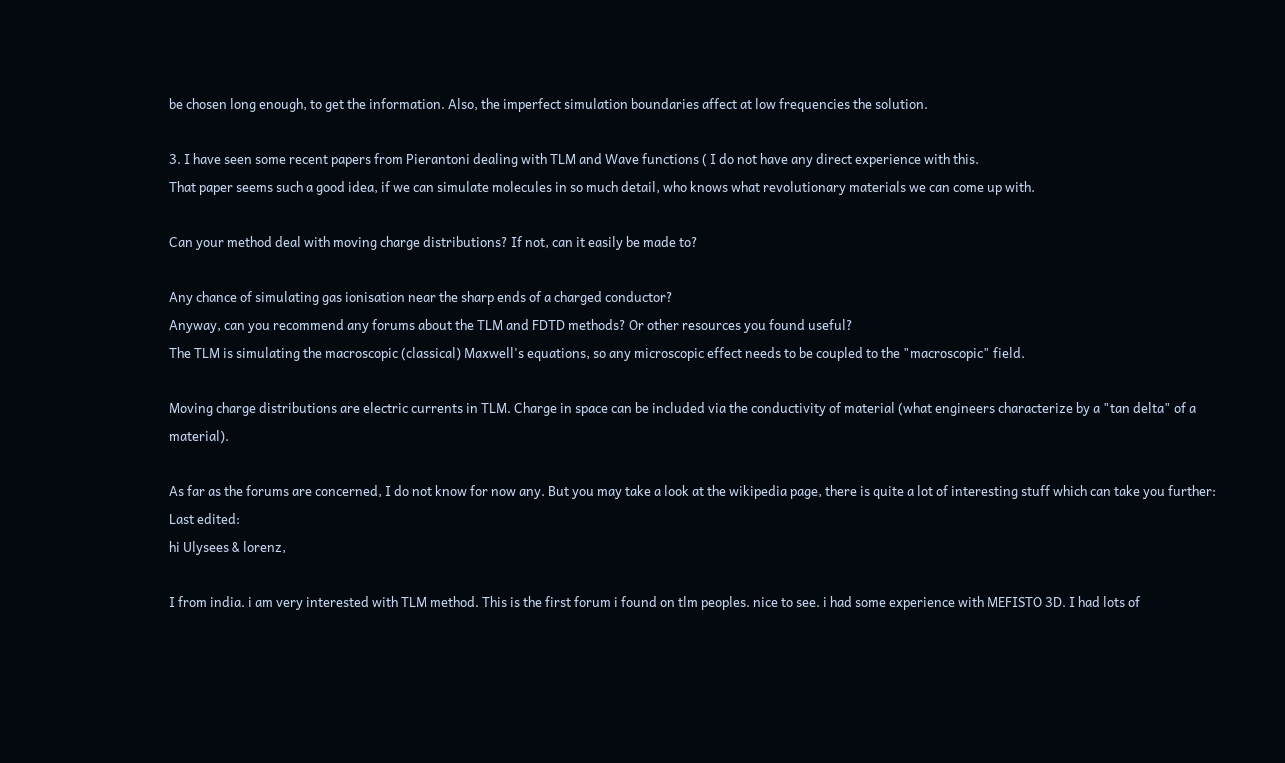be chosen long enough, to get the information. Also, the imperfect simulation boundaries affect at low frequencies the solution.

3. I have seen some recent papers from Pierantoni dealing with TLM and Wave functions ( I do not have any direct experience with this.
That paper seems such a good idea, if we can simulate molecules in so much detail, who knows what revolutionary materials we can come up with.

Can your method deal with moving charge distributions? If not, can it easily be made to?

Any chance of simulating gas ionisation near the sharp ends of a charged conductor?
Anyway, can you recommend any forums about the TLM and FDTD methods? Or other resources you found useful?
The TLM is simulating the macroscopic (classical) Maxwell's equations, so any microscopic effect needs to be coupled to the "macroscopic" field.

Moving charge distributions are electric currents in TLM. Charge in space can be included via the conductivity of material (what engineers characterize by a "tan delta" of a material).

As far as the forums are concerned, I do not know for now any. But you may take a look at the wikipedia page, there is quite a lot of interesting stuff which can take you further:
Last edited:
hi Ulysees & lorenz,

I from india. i am very interested with TLM method. This is the first forum i found on tlm peoples. nice to see. i had some experience with MEFISTO 3D. I had lots of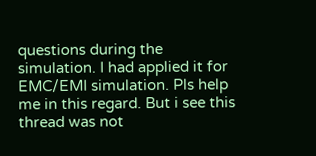questions during the simulation. I had applied it for EMC/EMI simulation. Pls help me in this regard. But i see this thread was not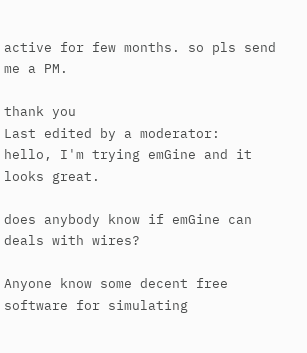active for few months. so pls send me a PM.

thank you
Last edited by a moderator:
hello, I'm trying emGine and it looks great.

does anybody know if emGine can deals with wires?

Anyone know some decent free software for simulating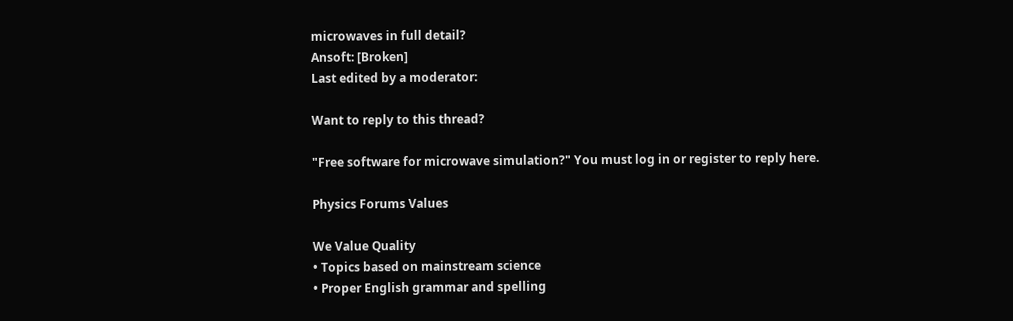microwaves in full detail?
Ansoft: [Broken]
Last edited by a moderator:

Want to reply to this thread?

"Free software for microwave simulation?" You must log in or register to reply here.

Physics Forums Values

We Value Quality
• Topics based on mainstream science
• Proper English grammar and spelling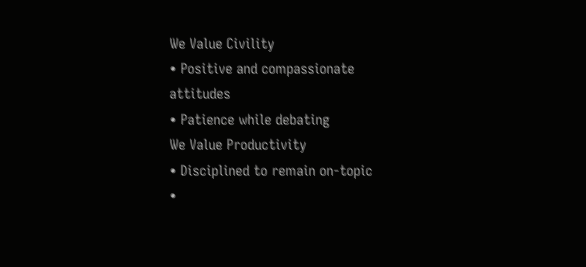We Value Civility
• Positive and compassionate attitudes
• Patience while debating
We Value Productivity
• Disciplined to remain on-topic
•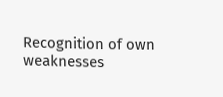Recognition of own weaknesses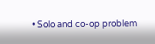• Solo and co-op problem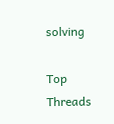solving

Top Threads